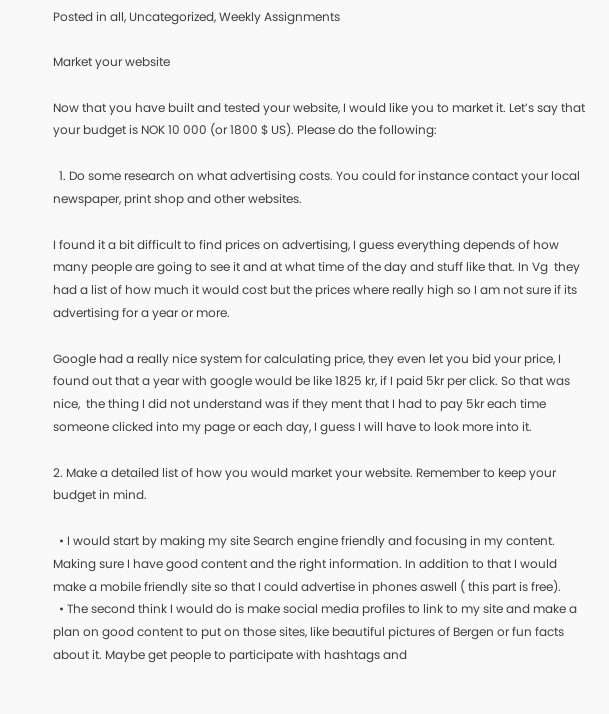Posted in all, Uncategorized, Weekly Assignments

Market your website

Now that you have built and tested your website, I would like you to market it. Let’s say that your budget is NOK 10 000 (or 1800 $ US). Please do the following:

  1. Do some research on what advertising costs. You could for instance contact your local newspaper, print shop and other websites.

I found it a bit difficult to find prices on advertising, I guess everything depends of how many people are going to see it and at what time of the day and stuff like that. In Vg  they had a list of how much it would cost but the prices where really high so I am not sure if its advertising for a year or more.

Google had a really nice system for calculating price, they even let you bid your price, I found out that a year with google would be like 1825 kr, if I paid 5kr per click. So that was nice,  the thing I did not understand was if they ment that I had to pay 5kr each time someone clicked into my page or each day, I guess I will have to look more into it.

2. Make a detailed list of how you would market your website. Remember to keep your budget in mind.

  • I would start by making my site Search engine friendly and focusing in my content. Making sure I have good content and the right information. In addition to that I would make a mobile friendly site so that I could advertise in phones aswell ( this part is free).
  • The second think I would do is make social media profiles to link to my site and make a plan on good content to put on those sites, like beautiful pictures of Bergen or fun facts about it. Maybe get people to participate with hashtags and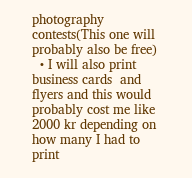photography contests(This one will probably also be free)
  • I will also print business cards  and flyers and this would probably cost me like 2000 kr depending on how many I had to print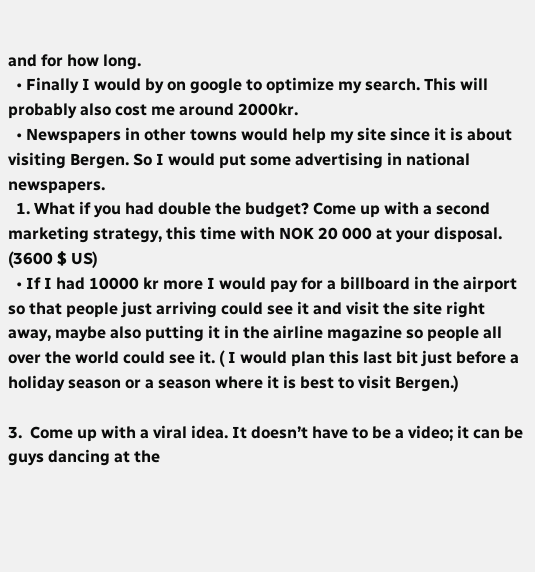and for how long.
  • Finally I would by on google to optimize my search. This will probably also cost me around 2000kr.
  • Newspapers in other towns would help my site since it is about visiting Bergen. So I would put some advertising in national newspapers.
  1. What if you had double the budget? Come up with a second marketing strategy, this time with NOK 20 000 at your disposal. (3600 $ US)
  • If I had 10000 kr more I would pay for a billboard in the airport so that people just arriving could see it and visit the site right away, maybe also putting it in the airline magazine so people all over the world could see it. ( I would plan this last bit just before a holiday season or a season where it is best to visit Bergen.)

3.  Come up with a viral idea. It doesn’t have to be a video; it can be guys dancing at the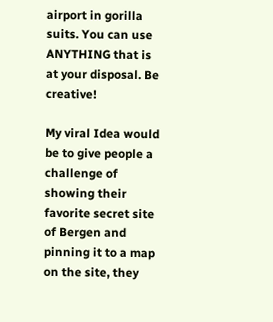airport in gorilla suits. You can use ANYTHING that is at your disposal. Be creative!

My viral Idea would be to give people a challenge of showing their favorite secret site of Bergen and pinning it to a map on the site, they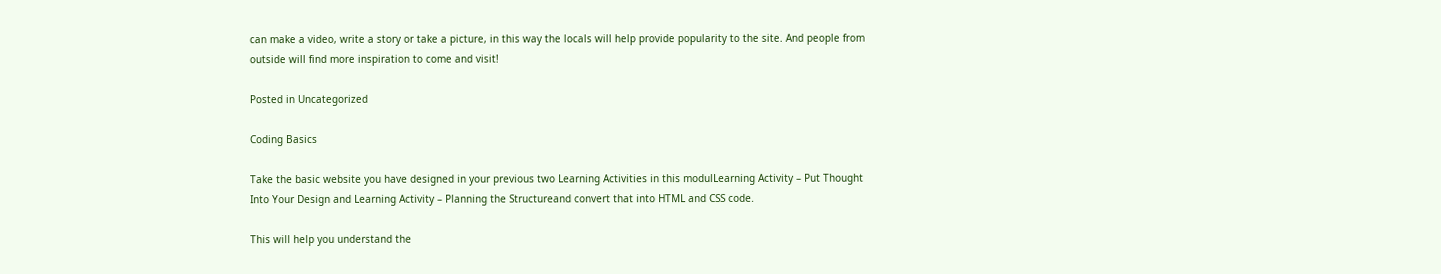can make a video, write a story or take a picture, in this way the locals will help provide popularity to the site. And people from outside will find more inspiration to come and visit!

Posted in Uncategorized

Coding Basics

Take the basic website you have designed in your previous two Learning Activities in this modulLearning Activity – Put Thought Into Your Design and Learning Activity – Planning the Structureand convert that into HTML and CSS code.

This will help you understand the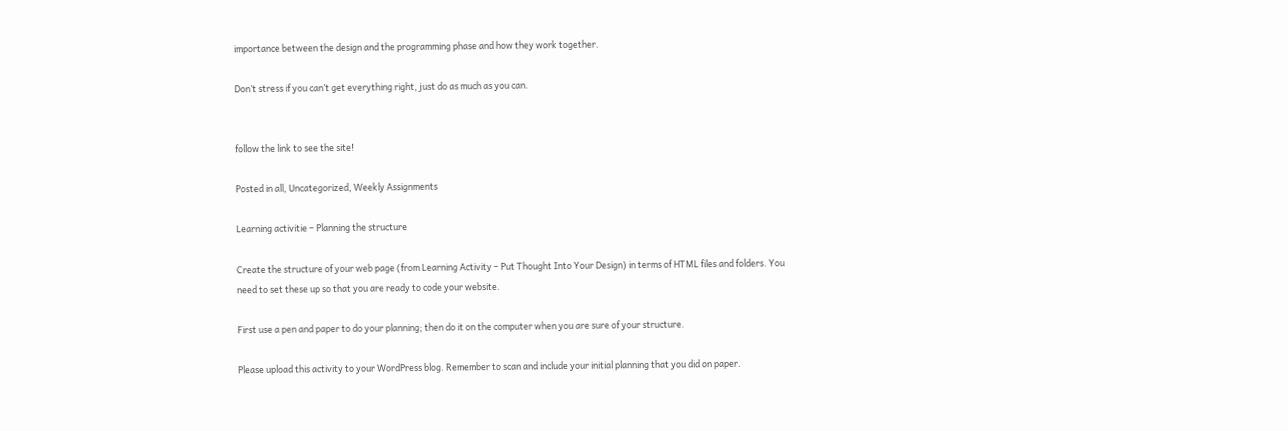importance between the design and the programming phase and how they work together.

Don’t stress if you can’t get everything right, just do as much as you can.


follow the link to see the site!

Posted in all, Uncategorized, Weekly Assignments

Learning activitie – Planning the structure

Create the structure of your web page (from Learning Activity – Put Thought Into Your Design) in terms of HTML files and folders. You need to set these up so that you are ready to code your website.

First use a pen and paper to do your planning; then do it on the computer when you are sure of your structure.

Please upload this activity to your WordPress blog. Remember to scan and include your initial planning that you did on paper.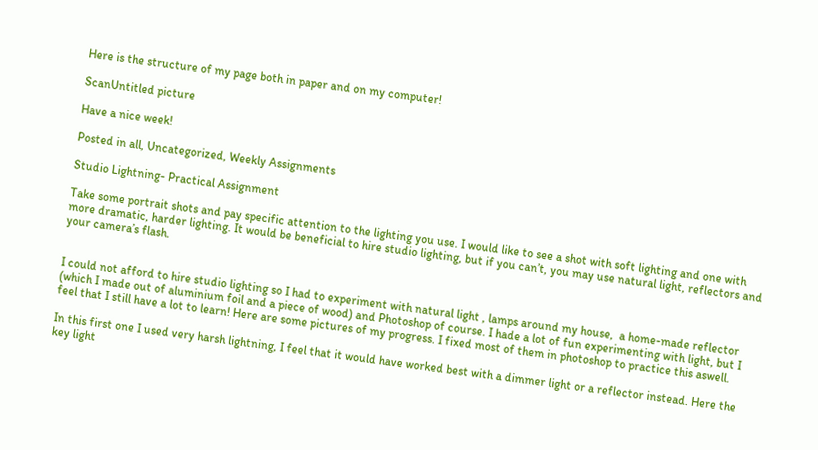Here is the structure of my page both in paper and on my computer!

ScanUntitled picture

Have a nice week!

Posted in all, Uncategorized, Weekly Assignments

Studio Lightning- Practical Assignment

Take some portrait shots and pay specific attention to the lighting you use. I would like to see a shot with soft lighting and one with more dramatic, harder lighting. It would be beneficial to hire studio lighting, but if you can’t, you may use natural light, reflectors and your camera’s flash.


I could not afford to hire studio lighting so I had to experiment with natural light , lamps around my house,  a home-made reflector (which I made out of aluminium foil and a piece of wood) and Photoshop of course. I hade a lot of fun experimenting with light, but I feel that I still have a lot to learn! Here are some pictures of my progress. I fixed most of them in photoshop to practice this aswell.

In this first one I used very harsh lightning, I feel that it would have worked best with a dimmer light or a reflector instead. Here the key light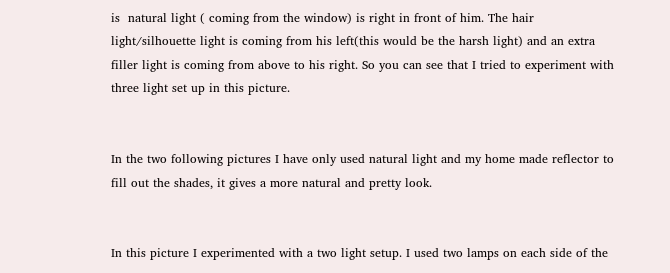is  natural light ( coming from the window) is right in front of him. The hair light/silhouette light is coming from his left(this would be the harsh light) and an extra filler light is coming from above to his right. So you can see that I tried to experiment with three light set up in this picture.


In the two following pictures I have only used natural light and my home made reflector to fill out the shades, it gives a more natural and pretty look.


In this picture I experimented with a two light setup. I used two lamps on each side of the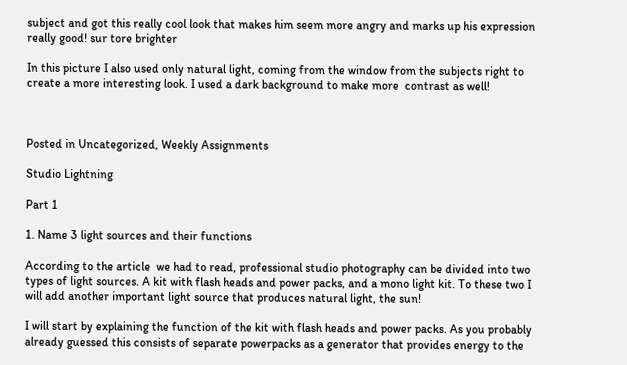subject and got this really cool look that makes him seem more angry and marks up his expression really good! sur tore brighter

In this picture I also used only natural light, coming from the window from the subjects right to create a more interesting look. I used a dark background to make more  contrast as well!



Posted in Uncategorized, Weekly Assignments

Studio Lightning

Part 1

1. Name 3 light sources and their functions

According to the article  we had to read, professional studio photography can be divided into two types of light sources. A kit with flash heads and power packs, and a mono light kit. To these two I will add another important light source that produces natural light, the sun!

I will start by explaining the function of the kit with flash heads and power packs. As you probably already guessed this consists of separate powerpacks as a generator that provides energy to the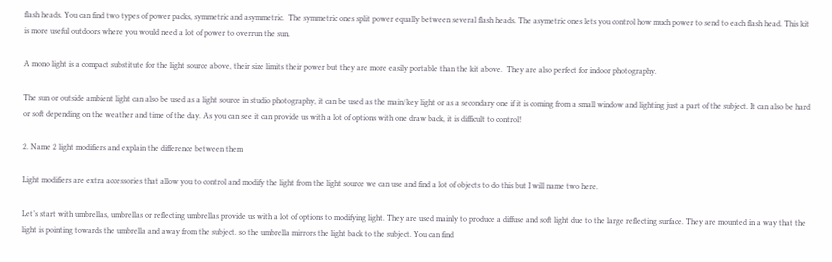flash heads. You can find two types of power packs, symmetric and asymmetric.  The symmetric ones split power equally between several flash heads. The asymetric ones lets you control how much power to send to each flash head. This kit is more useful outdoors where you would need a lot of power to overrun the sun.

A mono light is a compact substitute for the light source above, their size limits their power but they are more easily portable than the kit above.  They are also perfect for indoor photography.

The sun or outside ambient light can also be used as a light source in studio photography, it can be used as the main/key light or as a secondary one if it is coming from a small window and lighting just a part of the subject. It can also be hard or soft depending on the weather and time of the day. As you can see it can provide us with a lot of options with one draw back, it is difficult to control!

2. Name 2 light modifiers and explain the difference between them

Light modifiers are extra accessories that allow you to control and modify the light from the light source we can use and find a lot of objects to do this but I will name two here.

Let’s start with umbrellas, umbrellas or reflecting umbrellas provide us with a lot of options to modifying light. They are used mainly to produce a diffuse and soft light due to the large reflecting surface. They are mounted in a way that the light is pointing towards the umbrella and away from the subject. so the umbrella mirrors the light back to the subject. You can find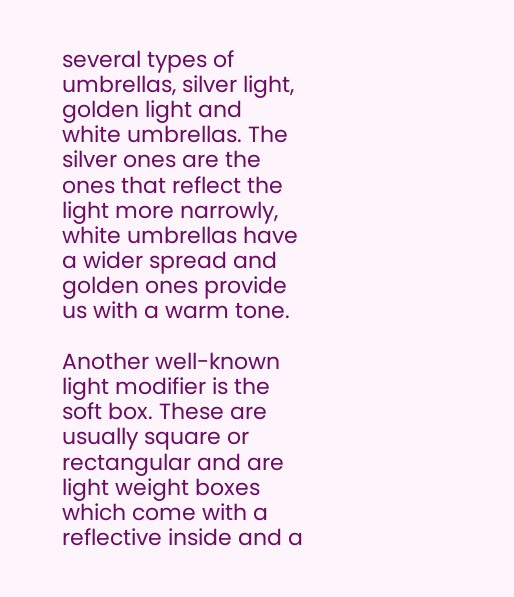several types of umbrellas, silver light, golden light and white umbrellas. The silver ones are the ones that reflect the light more narrowly, white umbrellas have a wider spread and golden ones provide us with a warm tone.

Another well-known light modifier is the soft box. These are usually square or rectangular and are light weight boxes which come with a reflective inside and a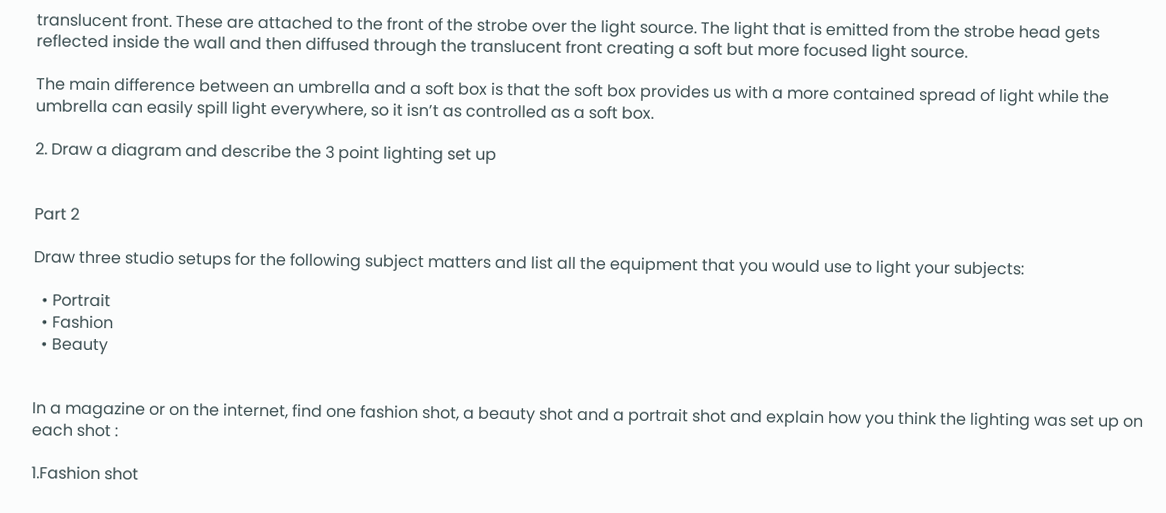translucent front. These are attached to the front of the strobe over the light source. The light that is emitted from the strobe head gets reflected inside the wall and then diffused through the translucent front creating a soft but more focused light source.

The main difference between an umbrella and a soft box is that the soft box provides us with a more contained spread of light while the umbrella can easily spill light everywhere, so it isn’t as controlled as a soft box.

2. Draw a diagram and describe the 3 point lighting set up


Part 2

Draw three studio setups for the following subject matters and list all the equipment that you would use to light your subjects:

  • Portrait
  • Fashion
  • Beauty


In a magazine or on the internet, find one fashion shot, a beauty shot and a portrait shot and explain how you think the lighting was set up on each shot :

1.Fashion shot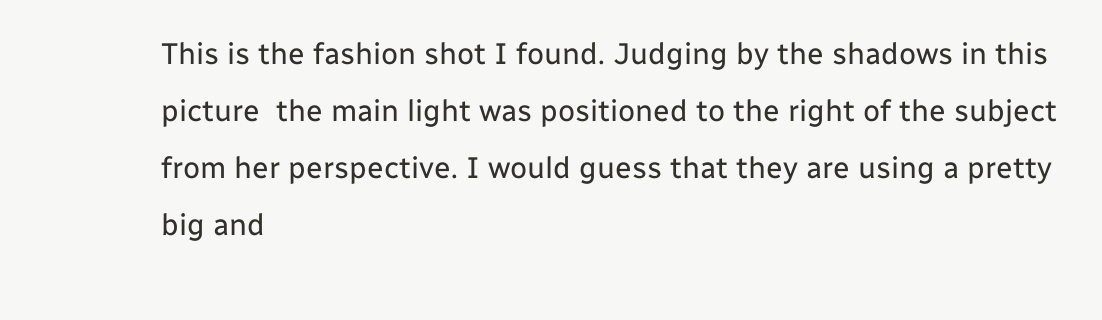This is the fashion shot I found. Judging by the shadows in this picture  the main light was positioned to the right of the subject from her perspective. I would guess that they are using a pretty big and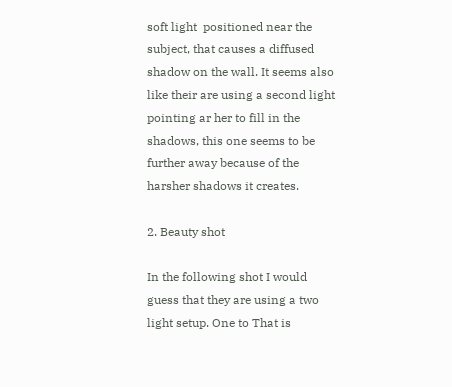soft light  positioned near the subject, that causes a diffused shadow on the wall. It seems also like their are using a second light pointing ar her to fill in the shadows, this one seems to be further away because of the harsher shadows it creates.

2. Beauty shot

In the following shot I would guess that they are using a two light setup. One to That is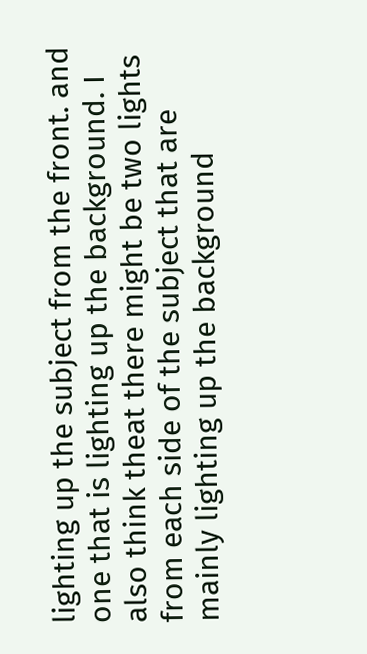lighting up the subject from the front. and one that is lighting up the background. I also think theat there might be two lights from each side of the subject that are mainly lighting up the background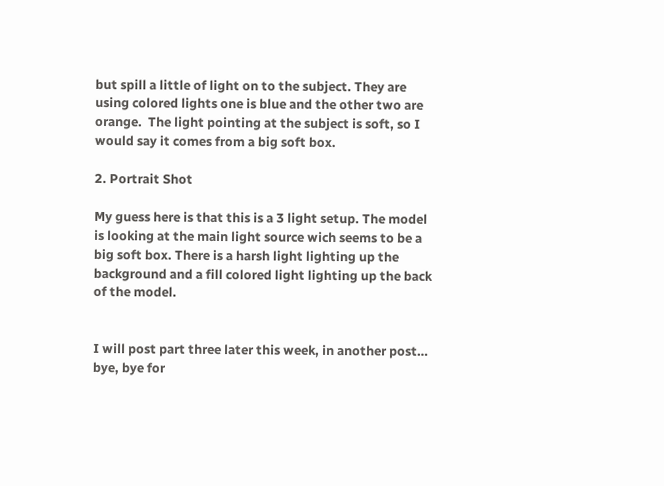but spill a little of light on to the subject. They are using colored lights one is blue and the other two are orange.  The light pointing at the subject is soft, so I would say it comes from a big soft box.

2. Portrait Shot

My guess here is that this is a 3 light setup. The model is looking at the main light source wich seems to be a big soft box. There is a harsh light lighting up the background and a fill colored light lighting up the back of the model.


I will post part three later this week, in another post… bye, bye for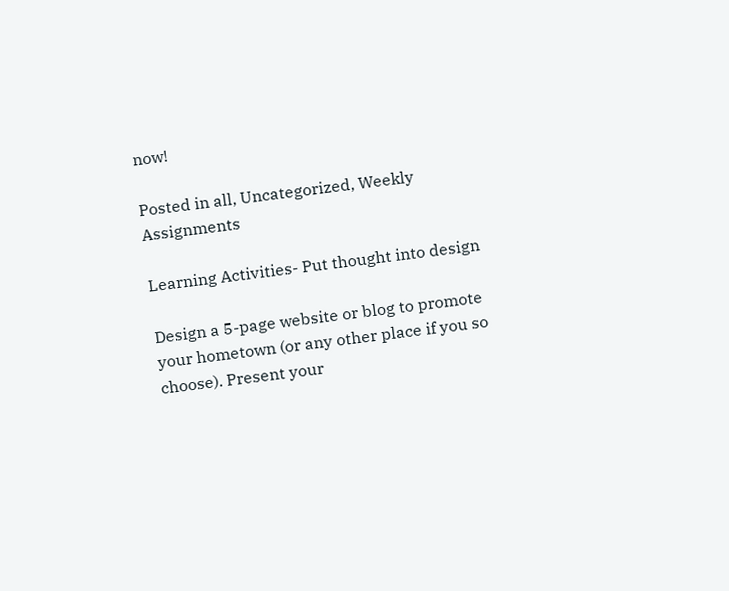now!

Posted in all, Uncategorized, Weekly Assignments

Learning Activities- Put thought into design

Design a 5-page website or blog to promote your hometown (or any other place if you so choose). Present your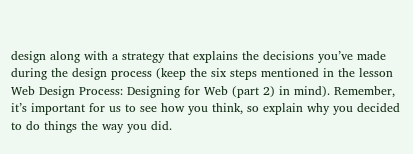design along with a strategy that explains the decisions you’ve made during the design process (keep the six steps mentioned in the lesson Web Design Process: Designing for Web (part 2) in mind). Remember, it’s important for us to see how you think, so explain why you decided to do things the way you did.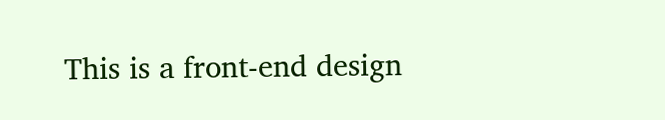This is a front-end design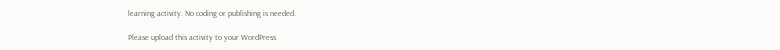learning activity. No coding or publishing is needed.

Please upload this activity to your WordPress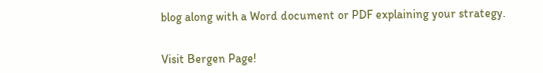blog along with a Word document or PDF explaining your strategy.


Visit Bergen Page!